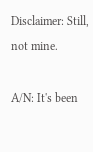Disclaimer: Still, not mine.

A/N: It's been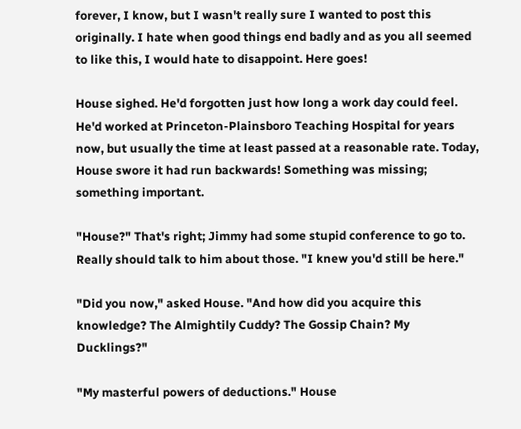forever, I know, but I wasn't really sure I wanted to post this originally. I hate when good things end badly and as you all seemed to like this, I would hate to disappoint. Here goes!

House sighed. He'd forgotten just how long a work day could feel. He'd worked at Princeton-Plainsboro Teaching Hospital for years now, but usually the time at least passed at a reasonable rate. Today, House swore it had run backwards! Something was missing; something important.

"House?" That's right; Jimmy had some stupid conference to go to. Really should talk to him about those. "I knew you'd still be here."

"Did you now," asked House. "And how did you acquire this knowledge? The Almightily Cuddy? The Gossip Chain? My Ducklings?"

"My masterful powers of deductions." House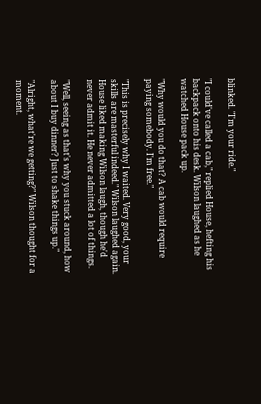blinked. "I'm your ride."

"I could've called a cab," replied House, hefting his backpack onto his desk. Wilson laughed as he watched House pack up.

"Why would you do that? A cab would require paying somebody. I'm free."

"This is precisely why I waited. Very good, your skills are masterful indeed." Wilson laughed again. House liked making Wilson laugh, though he'd never admit it. He never admitted a lot of things.

"Well, seeing as that's why you stuck around, how about I buy dinner? Just to shake things up."

"Alright, what're we getting?" Wilson thought for a moment.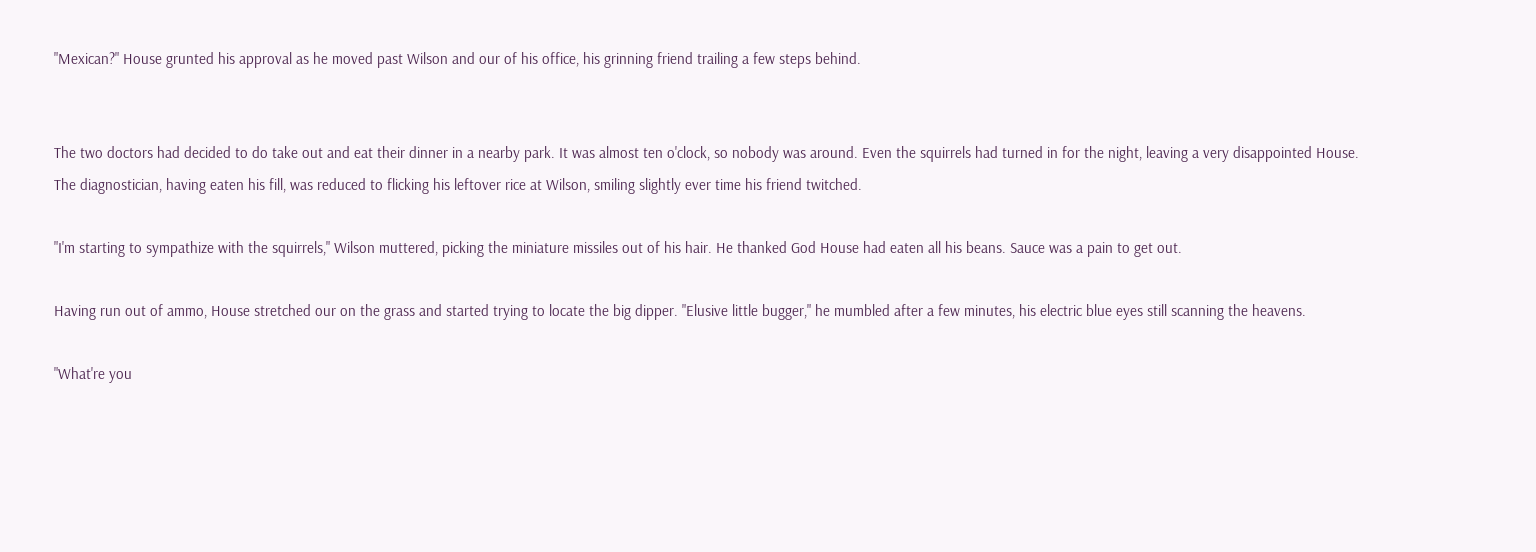"Mexican?" House grunted his approval as he moved past Wilson and our of his office, his grinning friend trailing a few steps behind.


The two doctors had decided to do take out and eat their dinner in a nearby park. It was almost ten o'clock, so nobody was around. Even the squirrels had turned in for the night, leaving a very disappointed House. The diagnostician, having eaten his fill, was reduced to flicking his leftover rice at Wilson, smiling slightly ever time his friend twitched.

"I'm starting to sympathize with the squirrels," Wilson muttered, picking the miniature missiles out of his hair. He thanked God House had eaten all his beans. Sauce was a pain to get out.

Having run out of ammo, House stretched our on the grass and started trying to locate the big dipper. "Elusive little bugger," he mumbled after a few minutes, his electric blue eyes still scanning the heavens.

"What're you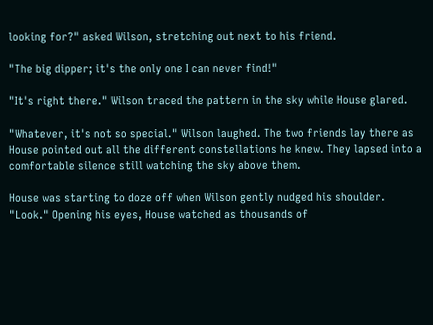looking for?" asked Wilson, stretching out next to his friend.

"The big dipper; it's the only one I can never find!"

"It's right there." Wilson traced the pattern in the sky while House glared.

"Whatever, it's not so special." Wilson laughed. The two friends lay there as House pointed out all the different constellations he knew. They lapsed into a comfortable silence still watching the sky above them.

House was starting to doze off when Wilson gently nudged his shoulder. "Look." Opening his eyes, House watched as thousands of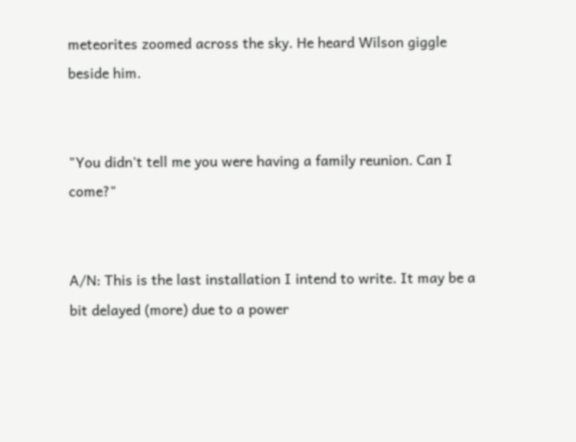meteorites zoomed across the sky. He heard Wilson giggle beside him.


"You didn't tell me you were having a family reunion. Can I come?"


A/N: This is the last installation I intend to write. It may be a bit delayed (more) due to a power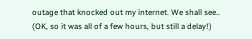outage that knocked out my internet. We shall see.. (OK, so it was all of a few hours, but still a delay!)